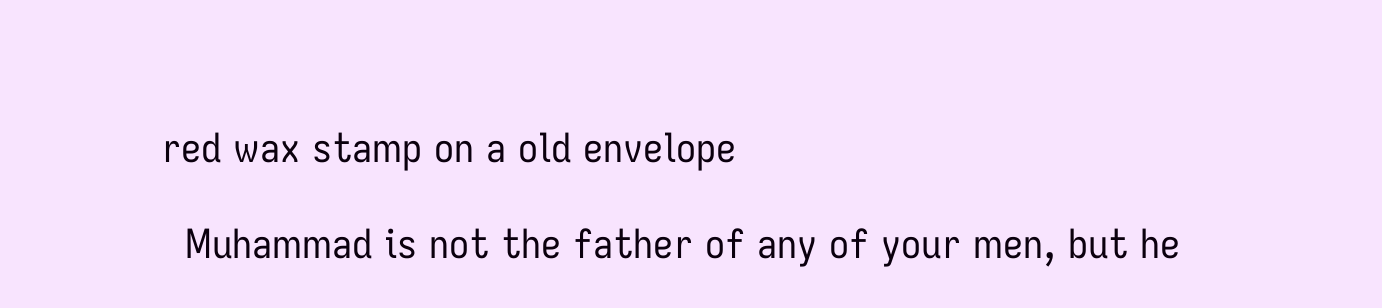red wax stamp on a old envelope

  Muhammad is not the father of any of your men, but he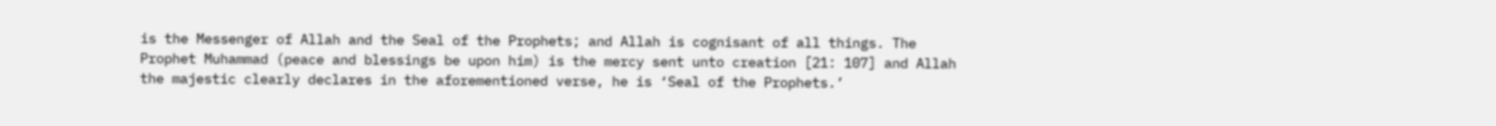is the Messenger of Allah and the Seal of the Prophets; and Allah is cognisant of all things. The Prophet Muhammad (peace and blessings be upon him) is the mercy sent unto creation [21: 107] and Allah the majestic clearly declares in the aforementioned verse, he is ‘Seal of the Prophets.’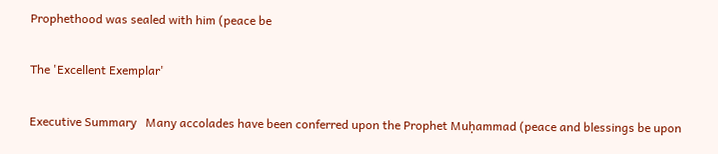Prophethood was sealed with him (peace be

The 'Excellent Exemplar'

Executive Summary   Many accolades have been conferred upon the Prophet Muḥammad (peace and blessings be upon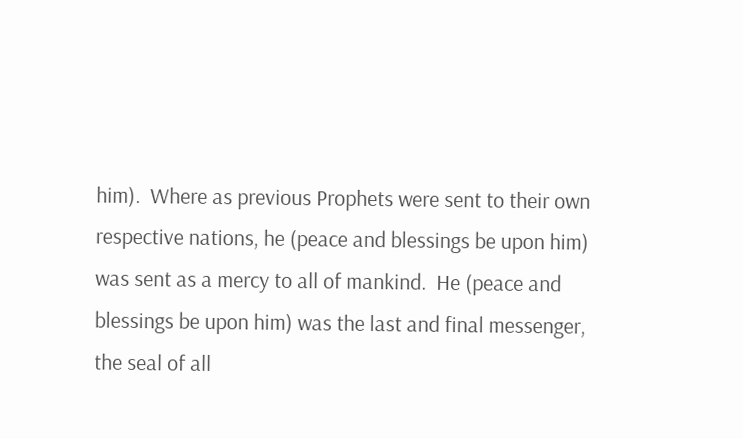him).  Where as previous Prophets were sent to their own respective nations, he (peace and blessings be upon him) was sent as a mercy to all of mankind.  He (peace and blessings be upon him) was the last and final messenger, the seal of all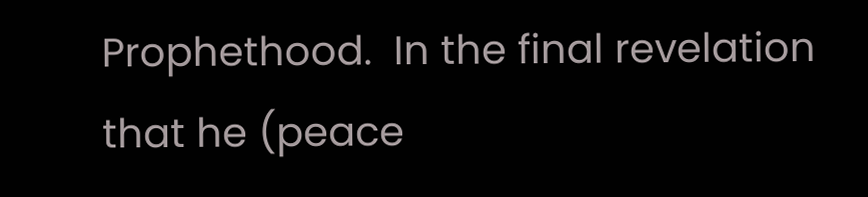Prophethood.  In the final revelation that he (peace